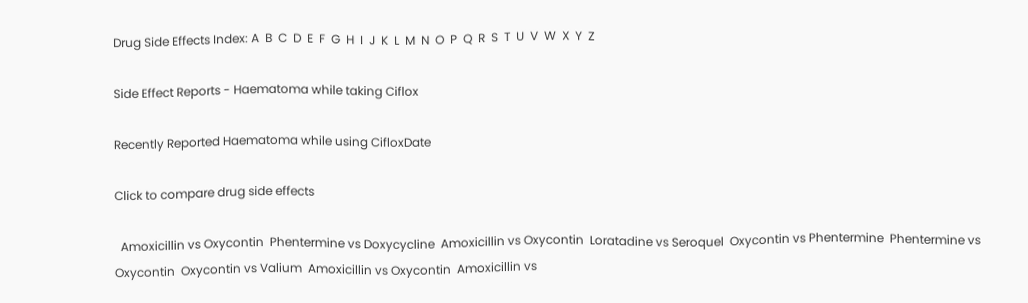Drug Side Effects Index: A  B  C  D  E  F  G  H  I  J  K  L  M  N  O  P  Q  R  S  T  U  V  W  X  Y  Z

Side Effect Reports - Haematoma while taking Ciflox

Recently Reported Haematoma while using CifloxDate

Click to compare drug side effects

  Amoxicillin vs Oxycontin  Phentermine vs Doxycycline  Amoxicillin vs Oxycontin  Loratadine vs Seroquel  Oxycontin vs Phentermine  Phentermine vs Oxycontin  Oxycontin vs Valium  Amoxicillin vs Oxycontin  Amoxicillin vs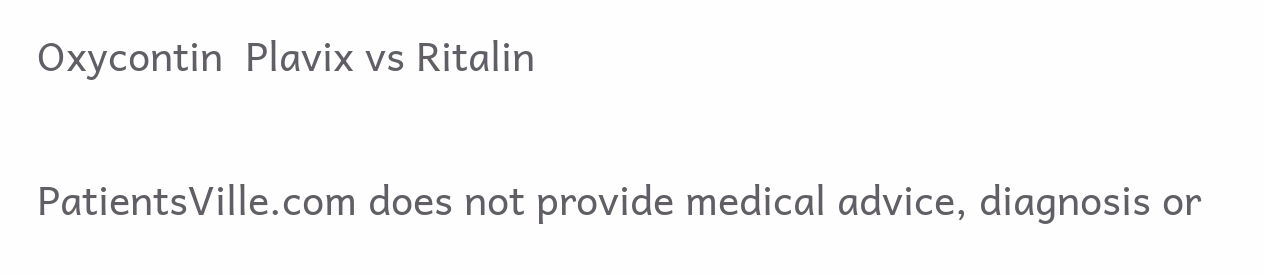Oxycontin  Plavix vs Ritalin

PatientsVille.com does not provide medical advice, diagnosis or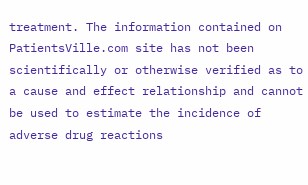treatment. The information contained on PatientsVille.com site has not been scientifically or otherwise verified as to a cause and effect relationship and cannot be used to estimate the incidence of adverse drug reactions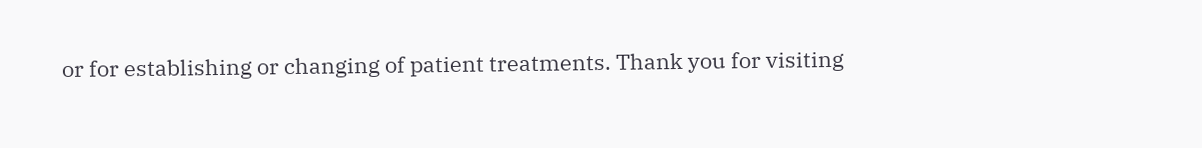or for establishing or changing of patient treatments. Thank you for visiting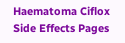Haematoma Ciflox Side Effects Pages